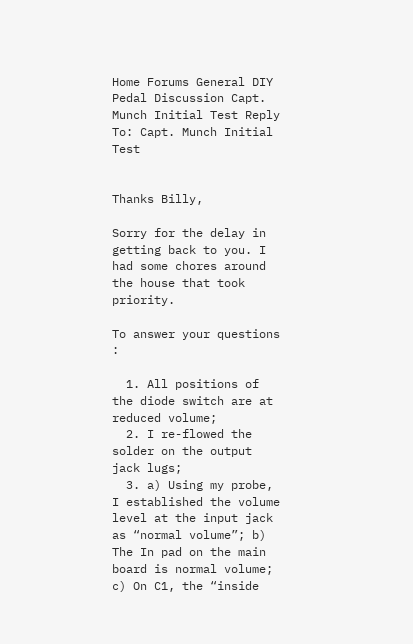Home Forums General DIY Pedal Discussion Capt. Munch Initial Test Reply To: Capt. Munch Initial Test


Thanks Billy,

Sorry for the delay in getting back to you. I had some chores around the house that took priority.

To answer your questions :

  1. All positions of the diode switch are at reduced volume;
  2. I re-flowed the solder on the output jack lugs;
  3. a) Using my probe, I established the volume level at the input jack as “normal volume”; b) The In pad on the main board is normal volume; c) On C1, the “inside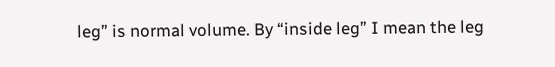leg” is normal volume. By “inside leg” I mean the leg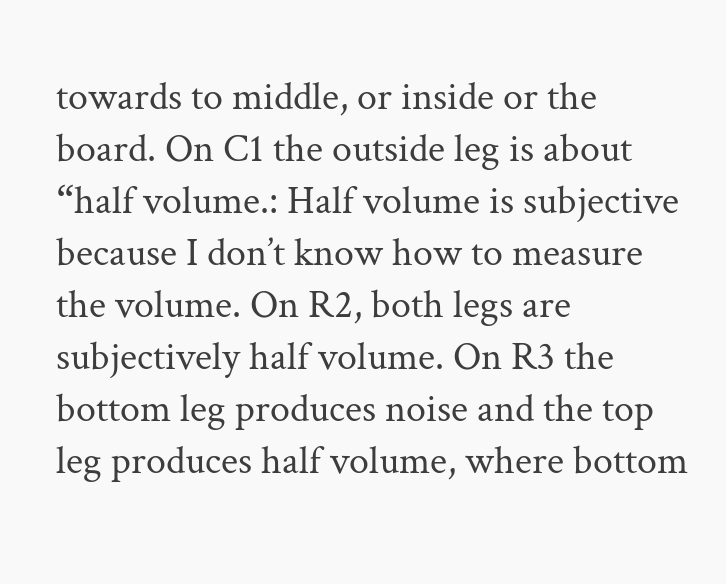towards to middle, or inside or the board. On C1 the outside leg is about “half volume.: Half volume is subjective because I don’t know how to measure the volume. On R2, both legs are subjectively half volume. On R3 the bottom leg produces noise and the top leg produces half volume, where bottom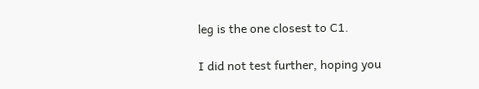leg is the one closest to C1.

I did not test further, hoping you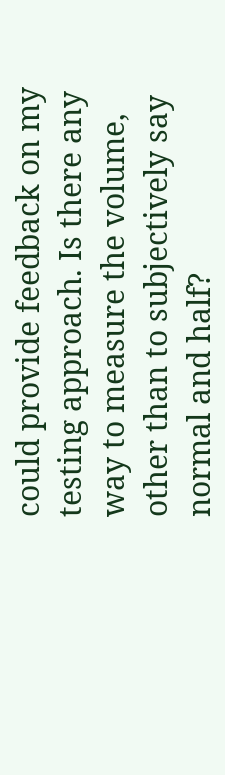could provide feedback on my testing approach. Is there any way to measure the volume, other than to subjectively say normal and half?